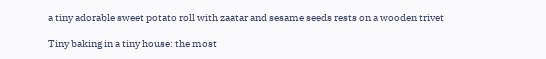a tiny adorable sweet potato roll with zaatar and sesame seeds rests on a wooden trivet

Tiny baking in a tiny house: the most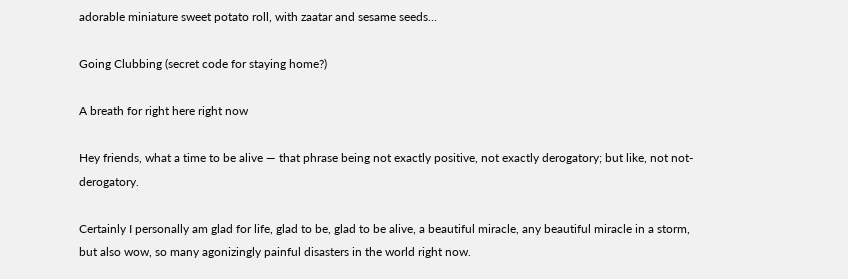adorable miniature sweet potato roll, with zaatar and sesame seeds…

Going Clubbing (secret code for staying home?)

A breath for right here right now

Hey friends, what a time to be alive — that phrase being not exactly positive, not exactly derogatory; but like, not not-derogatory.

Certainly I personally am glad for life, glad to be, glad to be alive, a beautiful miracle, any beautiful miracle in a storm, but also wow, so many agonizingly painful disasters in the world right now.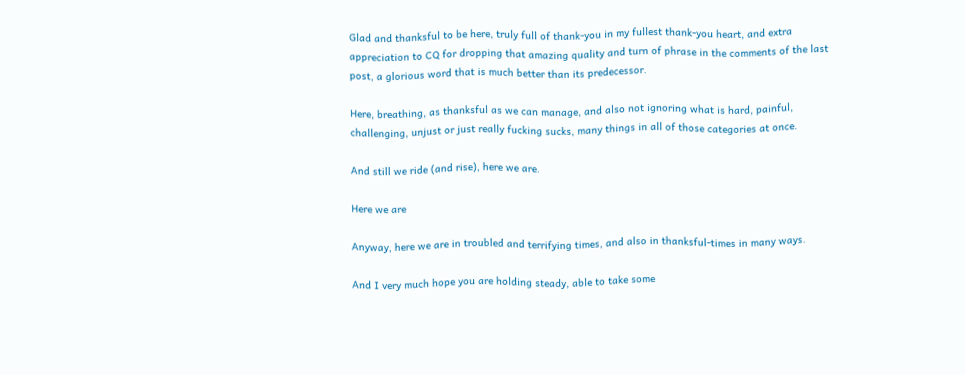Glad and thanksful to be here, truly full of thank-you in my fullest thank-you heart, and extra appreciation to CQ for dropping that amazing quality and turn of phrase in the comments of the last post, a glorious word that is much better than its predecessor.

Here, breathing, as thanksful as we can manage, and also not ignoring what is hard, painful, challenging, unjust or just really fucking sucks, many things in all of those categories at once.

And still we ride (and rise), here we are.

Here we are

Anyway, here we are in troubled and terrifying times, and also in thanksful-times in many ways.

And I very much hope you are holding steady, able to take some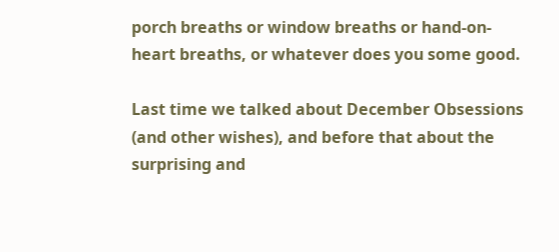porch breaths or window breaths or hand-on-heart breaths, or whatever does you some good.

Last time we talked about December Obsessions (and other wishes), and before that about the surprising and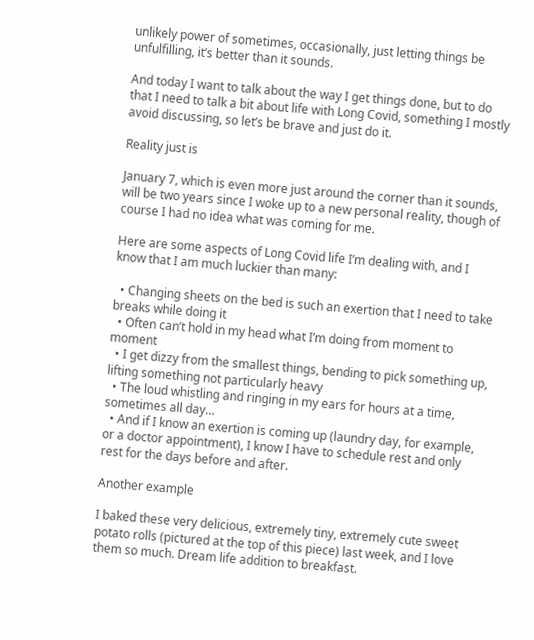unlikely power of sometimes, occasionally, just letting things be unfulfilling, it’s better than it sounds.

And today I want to talk about the way I get things done, but to do that I need to talk a bit about life with Long Covid, something I mostly avoid discussing, so let’s be brave and just do it.

Reality just is

January 7, which is even more just around the corner than it sounds, will be two years since I woke up to a new personal reality, though of course I had no idea what was coming for me.

Here are some aspects of Long Covid life I’m dealing with, and I know that I am much luckier than many:

  • Changing sheets on the bed is such an exertion that I need to take breaks while doing it
  • Often can’t hold in my head what I’m doing from moment to moment
  • I get dizzy from the smallest things, bending to pick something up, lifting something not particularly heavy
  • The loud whistling and ringing in my ears for hours at a time, sometimes all day…
  • And if I know an exertion is coming up (laundry day, for example, or a doctor appointment), I know I have to schedule rest and only rest for the days before and after.

Another example

I baked these very delicious, extremely tiny, extremely cute sweet potato rolls (pictured at the top of this piece) last week, and I love them so much. Dream life addition to breakfast.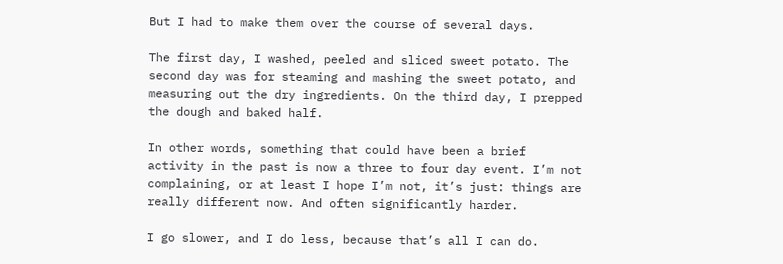But I had to make them over the course of several days.

The first day, I washed, peeled and sliced sweet potato. The second day was for steaming and mashing the sweet potato, and measuring out the dry ingredients. On the third day, I prepped the dough and baked half.

In other words, something that could have been a brief activity in the past is now a three to four day event. I’m not complaining, or at least I hope I’m not, it’s just: things are really different now. And often significantly harder.

I go slower, and I do less, because that’s all I can do.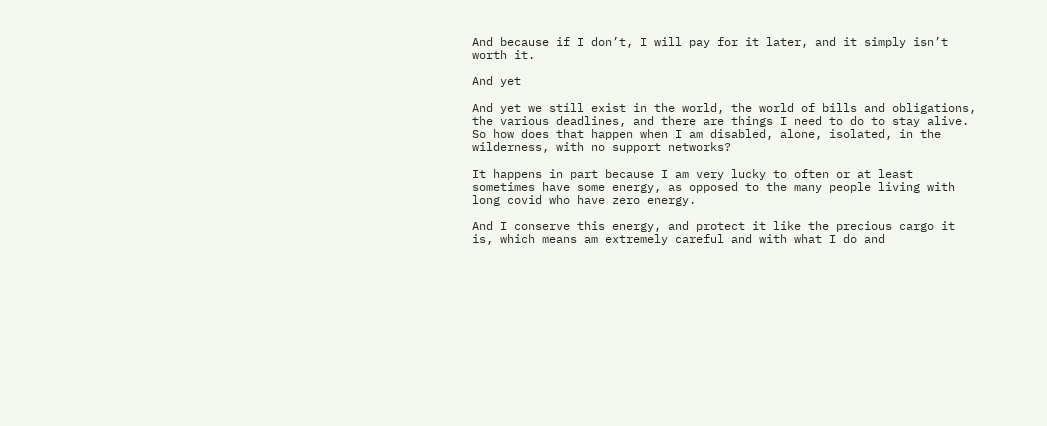And because if I don’t, I will pay for it later, and it simply isn’t worth it.

And yet

And yet we still exist in the world, the world of bills and obligations, the various deadlines, and there are things I need to do to stay alive. So how does that happen when I am disabled, alone, isolated, in the wilderness, with no support networks?

It happens in part because I am very lucky to often or at least sometimes have some energy, as opposed to the many people living with long covid who have zero energy.

And I conserve this energy, and protect it like the precious cargo it is, which means am extremely careful and with what I do and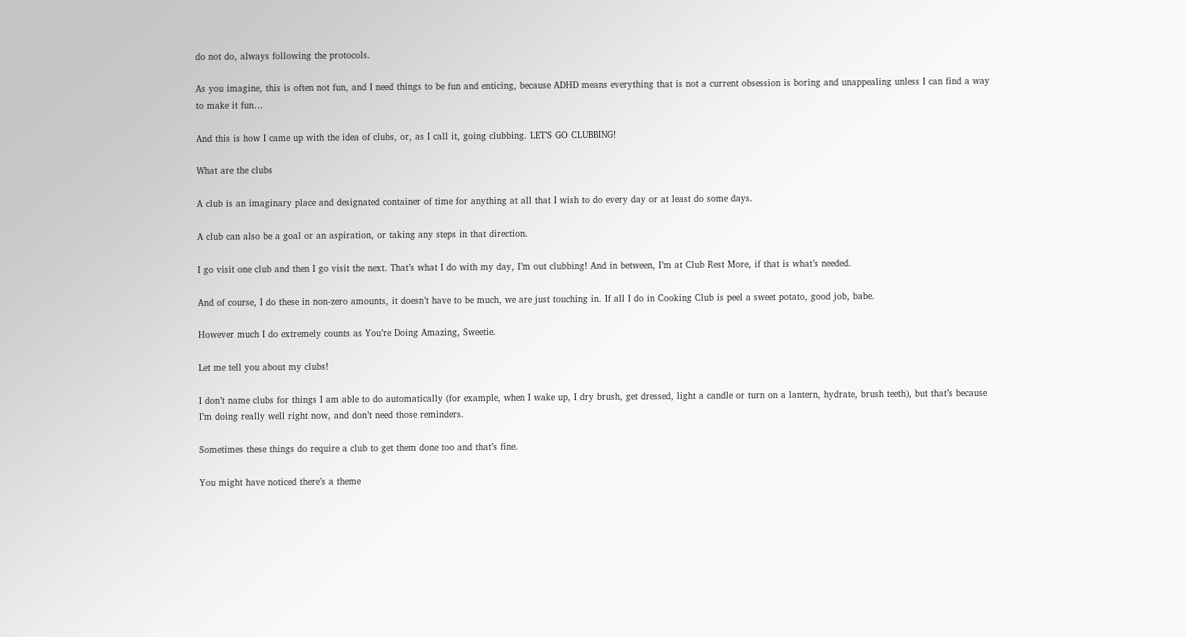do not do, always following the protocols.

As you imagine, this is often not fun, and I need things to be fun and enticing, because ADHD means everything that is not a current obsession is boring and unappealing unless I can find a way to make it fun…

And this is how I came up with the idea of clubs, or, as I call it, going clubbing. LET’S GO CLUBBING!

What are the clubs

A club is an imaginary place and designated container of time for anything at all that I wish to do every day or at least do some days.

A club can also be a goal or an aspiration, or taking any steps in that direction.

I go visit one club and then I go visit the next. That’s what I do with my day, I’m out clubbing! And in between, I’m at Club Rest More, if that is what’s needed.

And of course, I do these in non-zero amounts, it doesn’t have to be much, we are just touching in. If all I do in Cooking Club is peel a sweet potato, good job, babe.

However much I do extremely counts as You’re Doing Amazing, Sweetie.

Let me tell you about my clubs!

I don’t name clubs for things I am able to do automatically (for example, when I wake up, I dry brush, get dressed, light a candle or turn on a lantern, hydrate, brush teeth), but that’s because I’m doing really well right now, and don’t need those reminders.

Sometimes these things do require a club to get them done too and that’s fine.

You might have noticed there’s a theme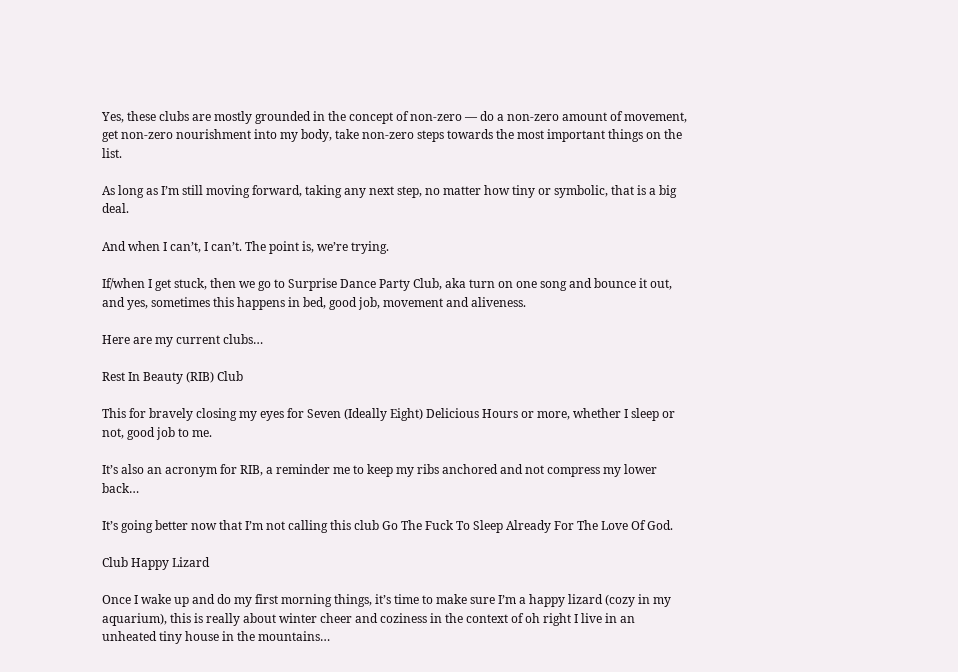Yes, these clubs are mostly grounded in the concept of non-zero — do a non-zero amount of movement, get non-zero nourishment into my body, take non-zero steps towards the most important things on the list.

As long as I’m still moving forward, taking any next step, no matter how tiny or symbolic, that is a big deal.

And when I can’t, I can’t. The point is, we’re trying.

If/when I get stuck, then we go to Surprise Dance Party Club, aka turn on one song and bounce it out, and yes, sometimes this happens in bed, good job, movement and aliveness.

Here are my current clubs…

Rest In Beauty (RIB) Club

This for bravely closing my eyes for Seven (Ideally Eight) Delicious Hours or more, whether I sleep or not, good job to me.

It’s also an acronym for RIB, a reminder me to keep my ribs anchored and not compress my lower back…

It’s going better now that I’m not calling this club Go The Fuck To Sleep Already For The Love Of God.

Club Happy Lizard

Once I wake up and do my first morning things, it’s time to make sure I’m a happy lizard (cozy in my aquarium), this is really about winter cheer and coziness in the context of oh right I live in an unheated tiny house in the mountains…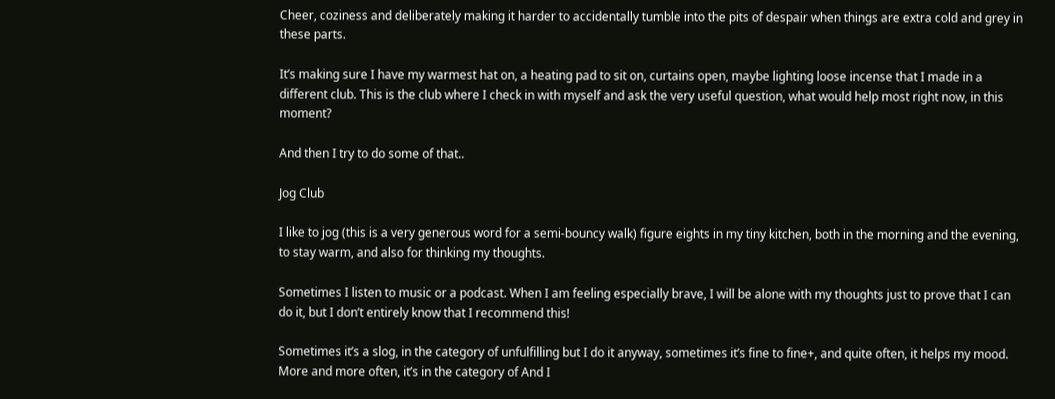Cheer, coziness and deliberately making it harder to accidentally tumble into the pits of despair when things are extra cold and grey in these parts.

It’s making sure I have my warmest hat on, a heating pad to sit on, curtains open, maybe lighting loose incense that I made in a different club. This is the club where I check in with myself and ask the very useful question, what would help most right now, in this moment?

And then I try to do some of that..

Jog Club

I like to jog (this is a very generous word for a semi-bouncy walk) figure eights in my tiny kitchen, both in the morning and the evening, to stay warm, and also for thinking my thoughts.

Sometimes I listen to music or a podcast. When I am feeling especially brave, I will be alone with my thoughts just to prove that I can do it, but I don’t entirely know that I recommend this!

Sometimes it’s a slog, in the category of unfulfilling but I do it anyway, sometimes it’s fine to fine+, and quite often, it helps my mood. More and more often, it’s in the category of And I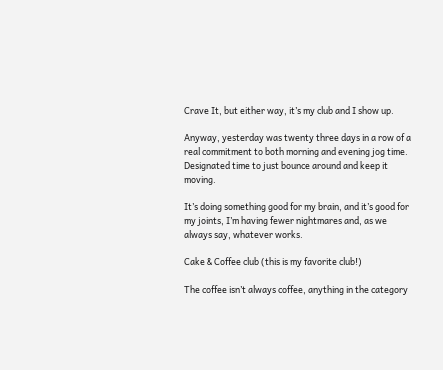Crave It, but either way, it’s my club and I show up.

Anyway, yesterday was twenty three days in a row of a real commitment to both morning and evening jog time. Designated time to just bounce around and keep it moving.

It’s doing something good for my brain, and it’s good for my joints, I’m having fewer nightmares and, as we always say, whatever works.

Cake & Coffee club (this is my favorite club!)

The coffee isn’t always coffee, anything in the category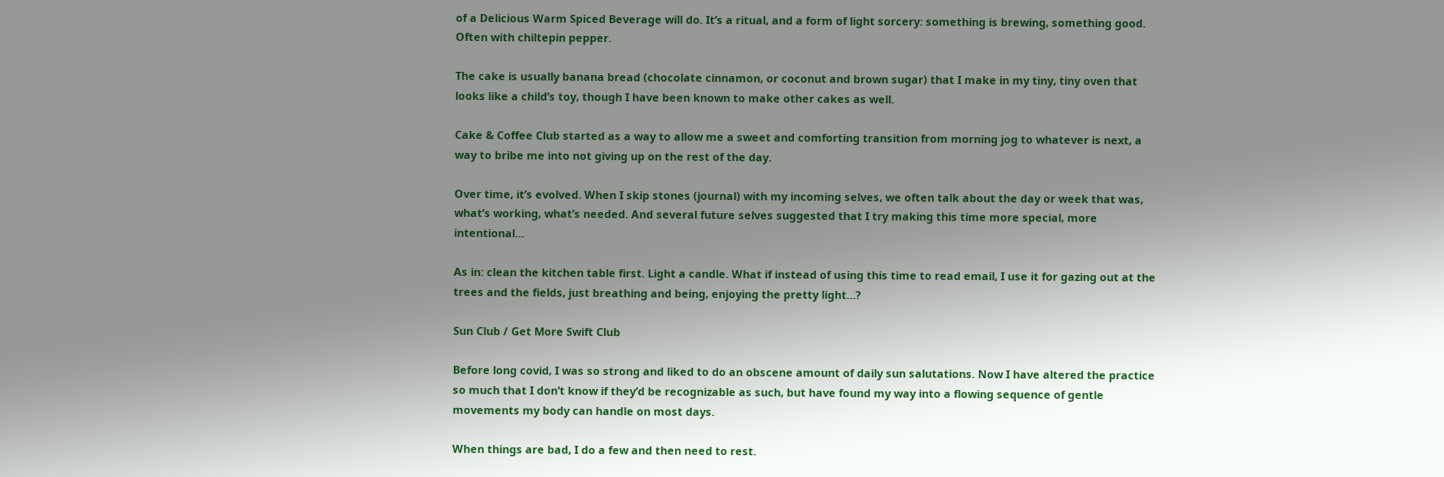of a Delicious Warm Spiced Beverage will do. It’s a ritual, and a form of light sorcery: something is brewing, something good. Often with chiltepin pepper.

The cake is usually banana bread (chocolate cinnamon, or coconut and brown sugar) that I make in my tiny, tiny oven that looks like a child’s toy, though I have been known to make other cakes as well.

Cake & Coffee Club started as a way to allow me a sweet and comforting transition from morning jog to whatever is next, a way to bribe me into not giving up on the rest of the day.

Over time, it’s evolved. When I skip stones (journal) with my incoming selves, we often talk about the day or week that was, what’s working, what’s needed. And several future selves suggested that I try making this time more special, more intentional…

As in: clean the kitchen table first. Light a candle. What if instead of using this time to read email, I use it for gazing out at the trees and the fields, just breathing and being, enjoying the pretty light…?

Sun Club / Get More Swift Club

Before long covid, I was so strong and liked to do an obscene amount of daily sun salutations. Now I have altered the practice so much that I don’t know if they’d be recognizable as such, but have found my way into a flowing sequence of gentle movements my body can handle on most days.

When things are bad, I do a few and then need to rest.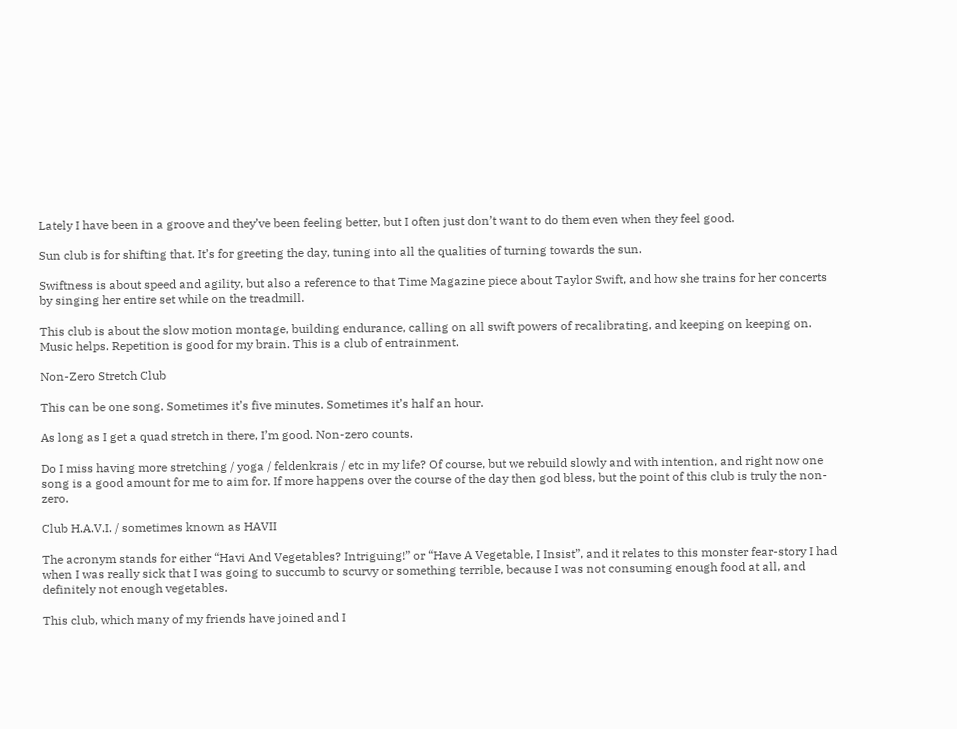Lately I have been in a groove and they’ve been feeling better, but I often just don’t want to do them even when they feel good.

Sun club is for shifting that. It’s for greeting the day, tuning into all the qualities of turning towards the sun.

Swiftness is about speed and agility, but also a reference to that Time Magazine piece about Taylor Swift, and how she trains for her concerts by singing her entire set while on the treadmill.

This club is about the slow motion montage, building endurance, calling on all swift powers of recalibrating, and keeping on keeping on. Music helps. Repetition is good for my brain. This is a club of entrainment.

Non-Zero Stretch Club

This can be one song. Sometimes it’s five minutes. Sometimes it’s half an hour.

As long as I get a quad stretch in there, I’m good. Non-zero counts.

Do I miss having more stretching / yoga / feldenkrais / etc in my life? Of course, but we rebuild slowly and with intention, and right now one song is a good amount for me to aim for. If more happens over the course of the day then god bless, but the point of this club is truly the non-zero.

Club H.A.V.I. / sometimes known as HAVII

The acronym stands for either “Havi And Vegetables? Intriguing!” or “Have A Vegetable, I Insist”, and it relates to this monster fear-story I had when I was really sick that I was going to succumb to scurvy or something terrible, because I was not consuming enough food at all, and definitely not enough vegetables.

This club, which many of my friends have joined and I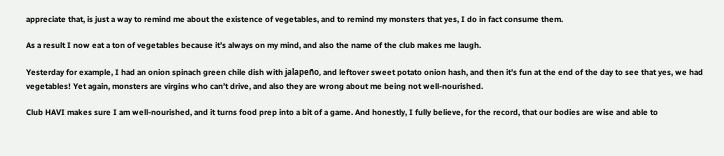appreciate that, is just a way to remind me about the existence of vegetables, and to remind my monsters that yes, I do in fact consume them.

As a result I now eat a ton of vegetables because it’s always on my mind, and also the name of the club makes me laugh.

Yesterday for example, I had an onion spinach green chile dish with jalapeño, and leftover sweet potato onion hash, and then it’s fun at the end of the day to see that yes, we had vegetables! Yet again, monsters are virgins who can’t drive, and also they are wrong about me being not well-nourished.

Club HAVI makes sure I am well-nourished, and it turns food prep into a bit of a game. And honestly, I fully believe, for the record, that our bodies are wise and able to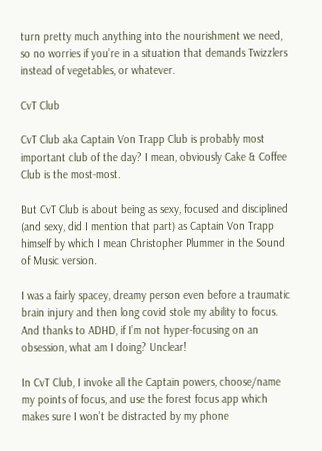turn pretty much anything into the nourishment we need, so no worries if you’re in a situation that demands Twizzlers instead of vegetables, or whatever.

CvT Club

CvT Club aka Captain Von Trapp Club is probably most important club of the day? I mean, obviously Cake & Coffee Club is the most-most.

But CvT Club is about being as sexy, focused and disciplined (and sexy, did I mention that part) as Captain Von Trapp himself by which I mean Christopher Plummer in the Sound of Music version.

I was a fairly spacey, dreamy person even before a traumatic brain injury and then long covid stole my ability to focus. And thanks to ADHD, if I’m not hyper-focusing on an obsession, what am I doing? Unclear!

In CvT Club, I invoke all the Captain powers, choose/name my points of focus, and use the forest focus app which makes sure I won’t be distracted by my phone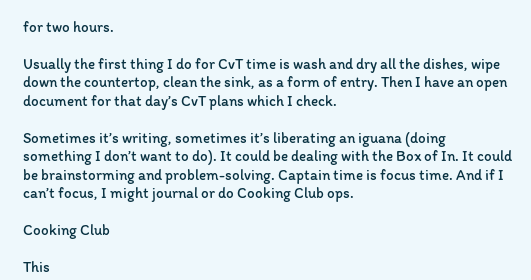for two hours.

Usually the first thing I do for CvT time is wash and dry all the dishes, wipe down the countertop, clean the sink, as a form of entry. Then I have an open document for that day’s CvT plans which I check.

Sometimes it’s writing, sometimes it’s liberating an iguana (doing something I don’t want to do). It could be dealing with the Box of In. It could be brainstorming and problem-solving. Captain time is focus time. And if I can’t focus, I might journal or do Cooking Club ops.

Cooking Club

This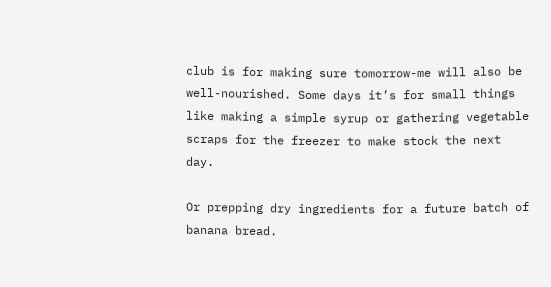club is for making sure tomorrow-me will also be well-nourished. Some days it’s for small things like making a simple syrup or gathering vegetable scraps for the freezer to make stock the next day.

Or prepping dry ingredients for a future batch of banana bread.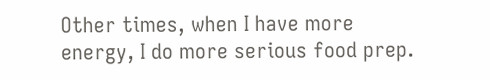Other times, when I have more energy, I do more serious food prep.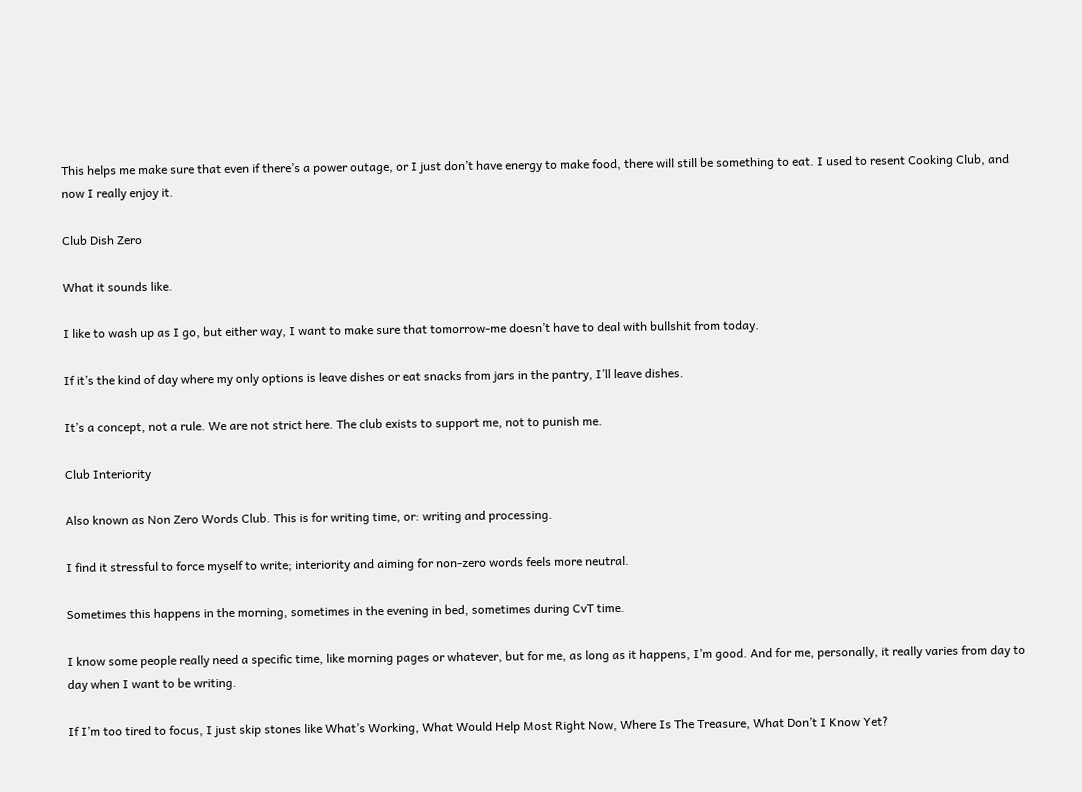This helps me make sure that even if there’s a power outage, or I just don’t have energy to make food, there will still be something to eat. I used to resent Cooking Club, and now I really enjoy it.

Club Dish Zero

What it sounds like.

I like to wash up as I go, but either way, I want to make sure that tomorrow-me doesn’t have to deal with bullshit from today.

If it’s the kind of day where my only options is leave dishes or eat snacks from jars in the pantry, I’ll leave dishes.

It’s a concept, not a rule. We are not strict here. The club exists to support me, not to punish me.

Club Interiority

Also known as Non Zero Words Club. This is for writing time, or: writing and processing.

I find it stressful to force myself to write; interiority and aiming for non-zero words feels more neutral.

Sometimes this happens in the morning, sometimes in the evening in bed, sometimes during CvT time.

I know some people really need a specific time, like morning pages or whatever, but for me, as long as it happens, I’m good. And for me, personally, it really varies from day to day when I want to be writing.

If I’m too tired to focus, I just skip stones like What’s Working, What Would Help Most Right Now, Where Is The Treasure, What Don’t I Know Yet?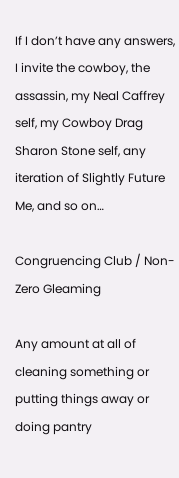If I don’t have any answers, I invite the cowboy, the assassin, my Neal Caffrey self, my Cowboy Drag Sharon Stone self, any iteration of Slightly Future Me, and so on…

Congruencing Club / Non-Zero Gleaming

Any amount at all of cleaning something or putting things away or doing pantry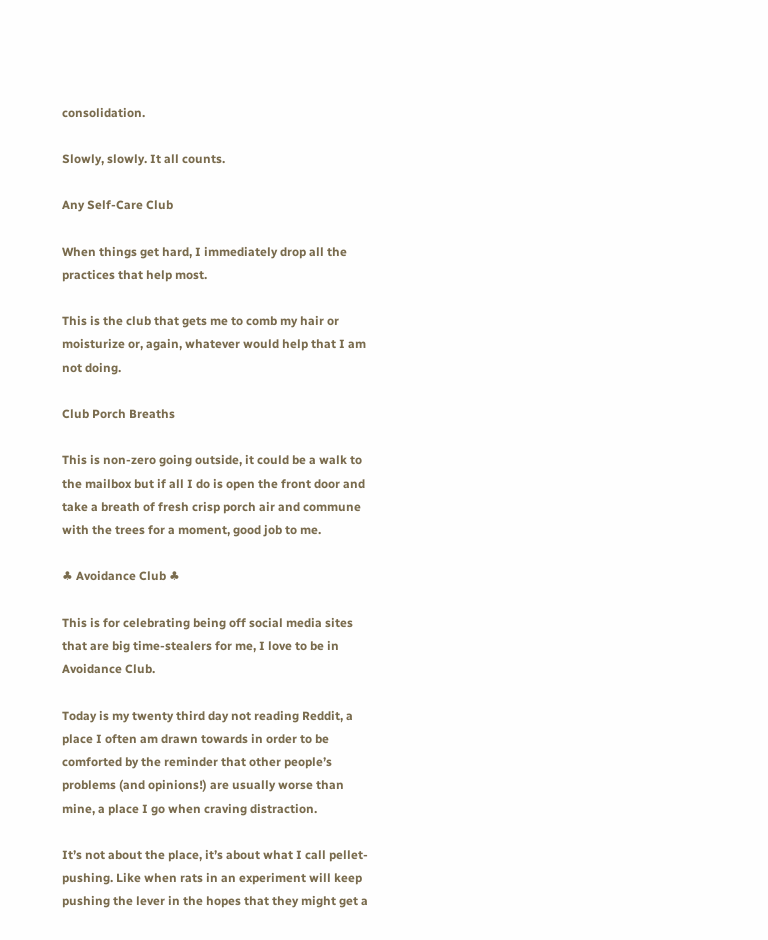consolidation.

Slowly, slowly. It all counts.

Any Self-Care Club

When things get hard, I immediately drop all the practices that help most.

This is the club that gets me to comb my hair or moisturize or, again, whatever would help that I am not doing.

Club Porch Breaths

This is non-zero going outside, it could be a walk to the mailbox but if all I do is open the front door and take a breath of fresh crisp porch air and commune with the trees for a moment, good job to me.

♣ Avoidance Club ♣

This is for celebrating being off social media sites that are big time-stealers for me, I love to be in Avoidance Club.

Today is my twenty third day not reading Reddit, a place I often am drawn towards in order to be comforted by the reminder that other people’s problems (and opinions!) are usually worse than mine, a place I go when craving distraction.

It’s not about the place, it’s about what I call pellet-pushing. Like when rats in an experiment will keep pushing the lever in the hopes that they might get a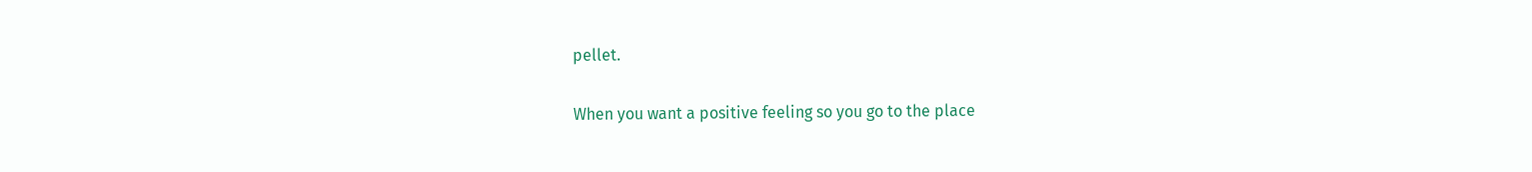pellet.

When you want a positive feeling so you go to the place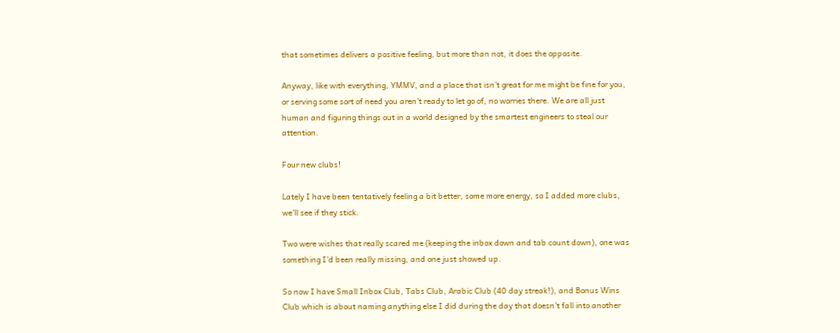that sometimes delivers a positive feeling, but more than not, it does the opposite.

Anyway, like with everything, YMMV, and a place that isn’t great for me might be fine for you, or serving some sort of need you aren’t ready to let go of, no worries there. We are all just human and figuring things out in a world designed by the smartest engineers to steal our attention.

Four new clubs!

Lately I have been tentatively feeling a bit better, some more energy, so I added more clubs, we’ll see if they stick.

Two were wishes that really scared me (keeping the inbox down and tab count down), one was something I’d been really missing, and one just showed up.

So now I have Small Inbox Club, Tabs Club, Arabic Club (40 day streak!), and Bonus Wins Club which is about naming anything else I did during the day that doesn’t fall into another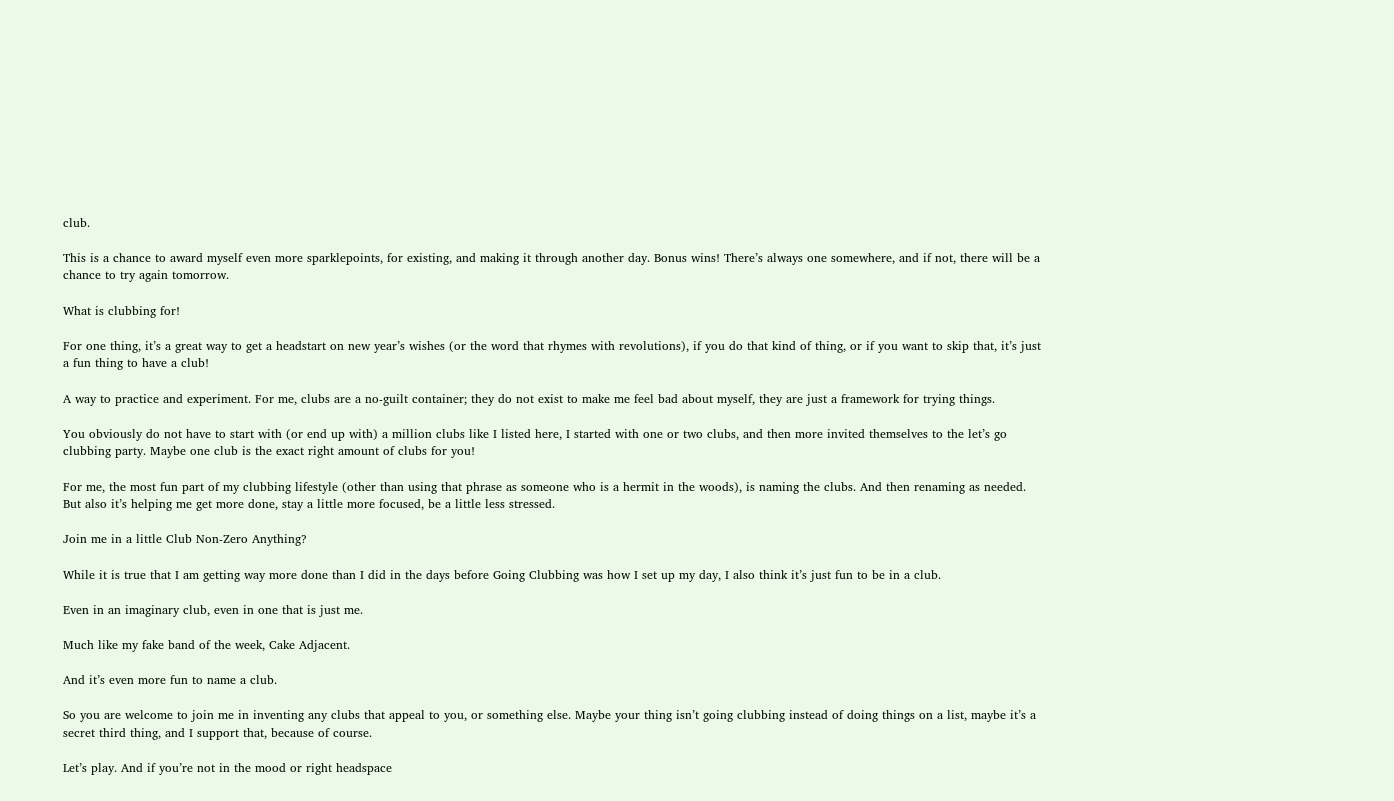club.

This is a chance to award myself even more sparklepoints, for existing, and making it through another day. Bonus wins! There’s always one somewhere, and if not, there will be a chance to try again tomorrow.

What is clubbing for!

For one thing, it’s a great way to get a headstart on new year’s wishes (or the word that rhymes with revolutions), if you do that kind of thing, or if you want to skip that, it’s just a fun thing to have a club!

A way to practice and experiment. For me, clubs are a no-guilt container; they do not exist to make me feel bad about myself, they are just a framework for trying things.

You obviously do not have to start with (or end up with) a million clubs like I listed here, I started with one or two clubs, and then more invited themselves to the let’s go clubbing party. Maybe one club is the exact right amount of clubs for you!

For me, the most fun part of my clubbing lifestyle (other than using that phrase as someone who is a hermit in the woods), is naming the clubs. And then renaming as needed. But also it’s helping me get more done, stay a little more focused, be a little less stressed.

Join me in a little Club Non-Zero Anything?

While it is true that I am getting way more done than I did in the days before Going Clubbing was how I set up my day, I also think it’s just fun to be in a club.

Even in an imaginary club, even in one that is just me.

Much like my fake band of the week, Cake Adjacent.

And it’s even more fun to name a club.

So you are welcome to join me in inventing any clubs that appeal to you, or something else. Maybe your thing isn’t going clubbing instead of doing things on a list, maybe it’s a secret third thing, and I support that, because of course.

Let’s play. And if you’re not in the mood or right headspace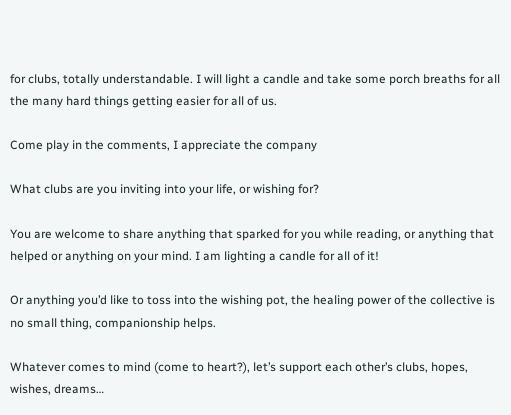for clubs, totally understandable. I will light a candle and take some porch breaths for all the many hard things getting easier for all of us.

Come play in the comments, I appreciate the company

What clubs are you inviting into your life, or wishing for?

You are welcome to share anything that sparked for you while reading, or anything that helped or anything on your mind. I am lighting a candle for all of it!

Or anything you’d like to toss into the wishing pot, the healing power of the collective is no small thing, companionship helps.

Whatever comes to mind (come to heart?), let’s support each other’s clubs, hopes, wishes, dreams…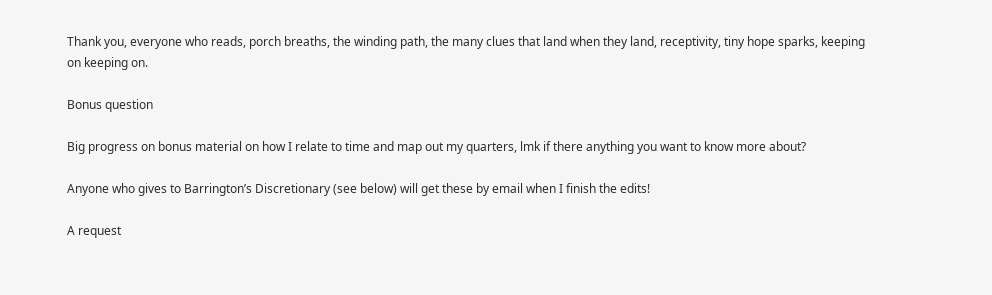Thank you, everyone who reads, porch breaths, the winding path, the many clues that land when they land, receptivity, tiny hope sparks, keeping on keeping on.

Bonus question

Big progress on bonus material on how I relate to time and map out my quarters, lmk if there anything you want to know more about?

Anyone who gives to Barrington’s Discretionary (see below) will get these by email when I finish the edits!

A request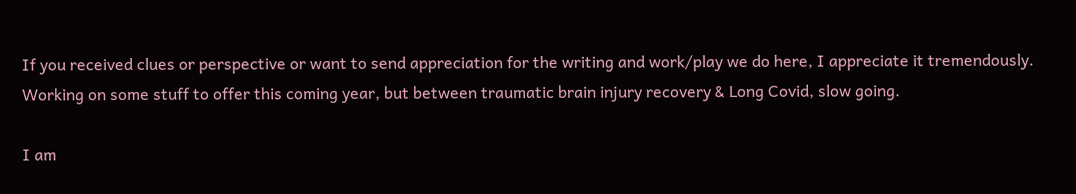If you received clues or perspective or want to send appreciation for the writing and work/play we do here, I appreciate it tremendously. Working on some stuff to offer this coming year, but between traumatic brain injury recovery & Long Covid, slow going.

I am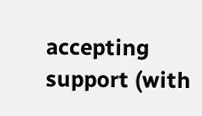accepting support (with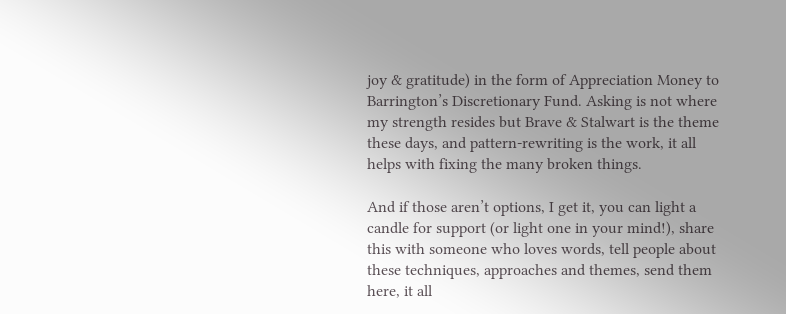joy & gratitude) in the form of Appreciation Money to Barrington’s Discretionary Fund. Asking is not where my strength resides but Brave & Stalwart is the theme these days, and pattern-rewriting is the work, it all helps with fixing the many broken things.

And if those aren’t options, I get it, you can light a candle for support (or light one in your mind!), share this with someone who loves words, tell people about these techniques, approaches and themes, send them here, it all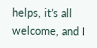helps, it’s all welcome, and I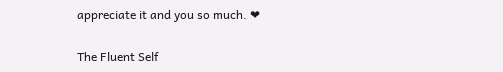appreciate it and you so much. ❤

The Fluent Self